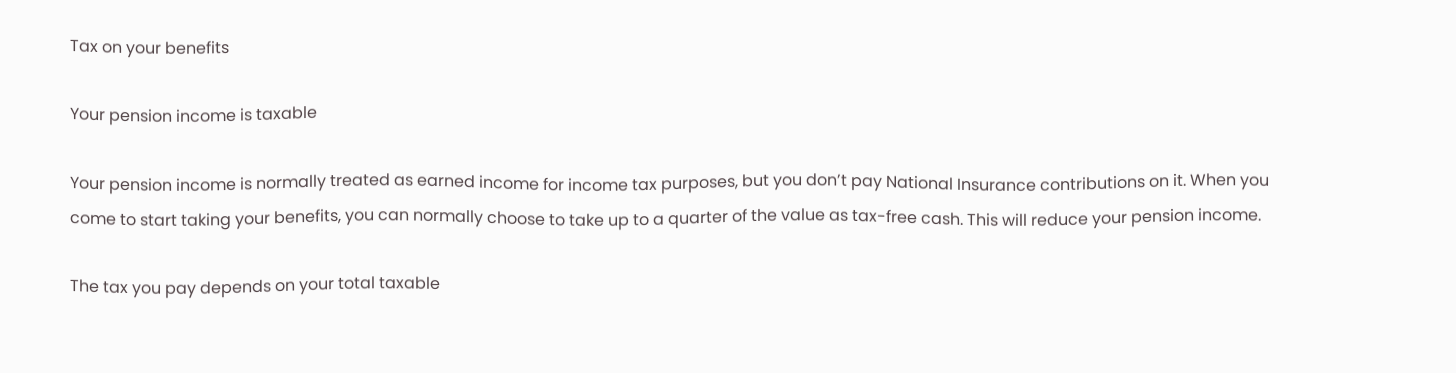Tax on your benefits

Your pension income is taxable

Your pension income is normally treated as earned income for income tax purposes, but you don’t pay National Insurance contributions on it. When you come to start taking your benefits, you can normally choose to take up to a quarter of the value as tax-free cash. This will reduce your pension income.

The tax you pay depends on your total taxable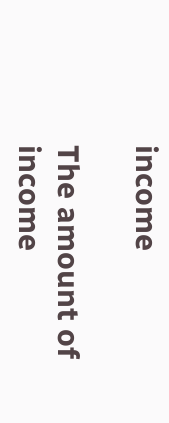income

The amount of income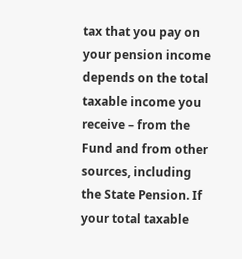tax that you pay on your pension income depends on the total taxable income you receive – from the Fund and from other sources, including the State Pension. If your total taxable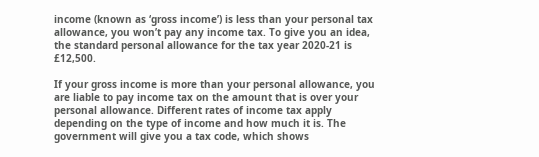income (known as ‘gross income’) is less than your personal tax allowance, you won’t pay any income tax. To give you an idea, the standard personal allowance for the tax year 2020-21 is £12,500.

If your gross income is more than your personal allowance, you are liable to pay income tax on the amount that is over your personal allowance. Different rates of income tax apply depending on the type of income and how much it is. The government will give you a tax code, which shows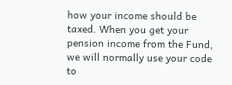how your income should be taxed. When you get your pension income from the Fund, we will normally use your code to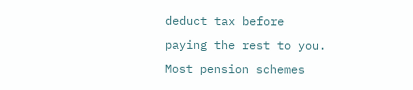deduct tax before paying the rest to you. Most pension schemes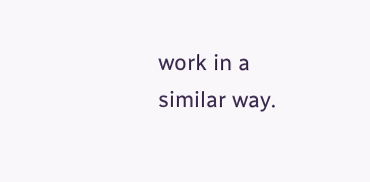work in a similar way.